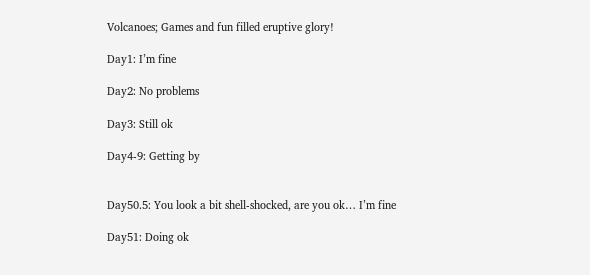Volcanoes; Games and fun filled eruptive glory!

Day1: I’m fine

Day2: No problems

Day3: Still ok

Day4-9: Getting by


Day50.5: You look a bit shell-shocked, are you ok… I’m fine

Day51: Doing ok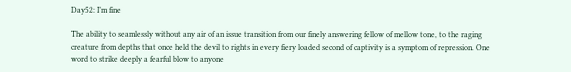Day52: I’m fine

The ability to seamlessly without any air of an issue transition from our finely answering fellow of mellow tone, to the raging creature from depths that once held the devil to rights in every fiery loaded second of captivity is a symptom of repression. One word to strike deeply a fearful blow to anyone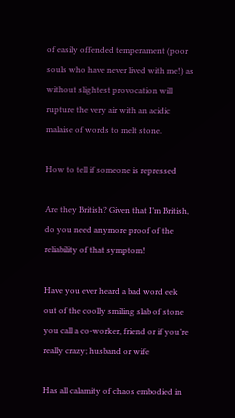of easily offended temperament (poor souls who have never lived with me!) as without slightest provocation will rupture the very air with an acidic malaise of words to melt stone.

How to tell if someone is repressed

Are they British? Given that I’m British, do you need anymore proof of the reliability of that symptom!

Have you ever heard a bad word eek out of the coolly smiling slab of stone you call a co-worker, friend or if you’re really crazy; husband or wife

Has all calamity of chaos embodied in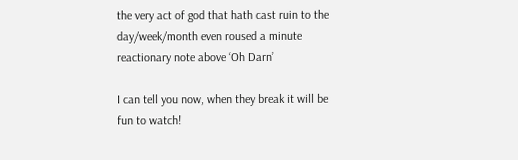the very act of god that hath cast ruin to the day/week/month even roused a minute reactionary note above ‘Oh Darn’

I can tell you now, when they break it will be fun to watch!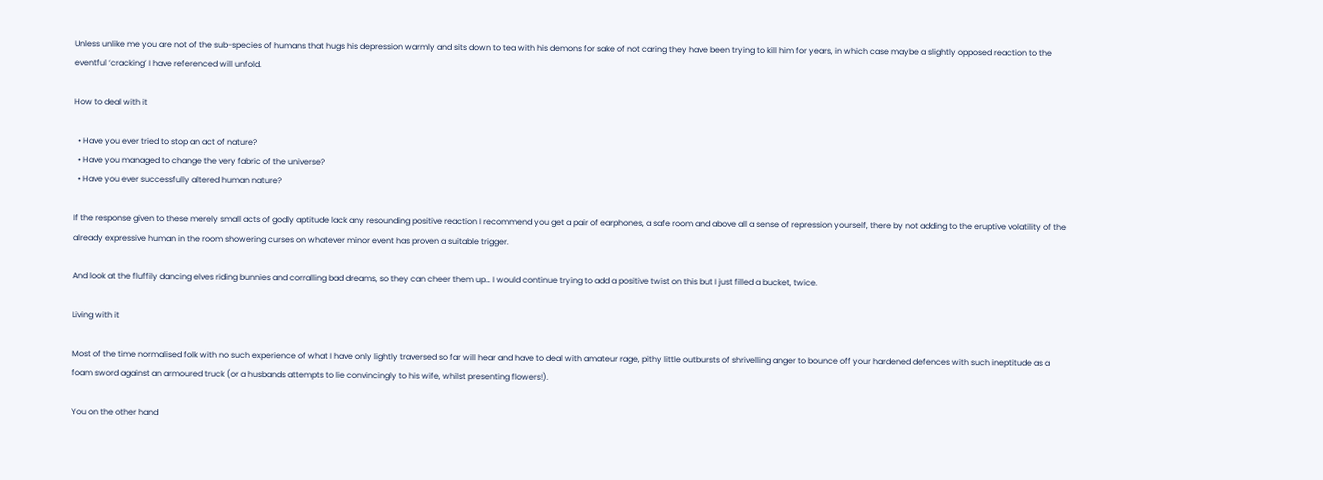Unless unlike me you are not of the sub-species of humans that hugs his depression warmly and sits down to tea with his demons for sake of not caring they have been trying to kill him for years, in which case maybe a slightly opposed reaction to the eventful ‘cracking’ I have referenced will unfold.

How to deal with it

  • Have you ever tried to stop an act of nature?
  • Have you managed to change the very fabric of the universe?
  • Have you ever successfully altered human nature?

If the response given to these merely small acts of godly aptitude lack any resounding positive reaction I recommend you get a pair of earphones, a safe room and above all a sense of repression yourself, there by not adding to the eruptive volatility of the already expressive human in the room showering curses on whatever minor event has proven a suitable trigger.

And look at the fluffily dancing elves riding bunnies and corralling bad dreams, so they can cheer them up… I would continue trying to add a positive twist on this but I just filled a bucket, twice.

Living with it

Most of the time normalised folk with no such experience of what I have only lightly traversed so far will hear and have to deal with amateur rage, pithy little outbursts of shrivelling anger to bounce off your hardened defences with such ineptitude as a foam sword against an armoured truck (or a husbands attempts to lie convincingly to his wife, whilst presenting flowers!).

You on the other hand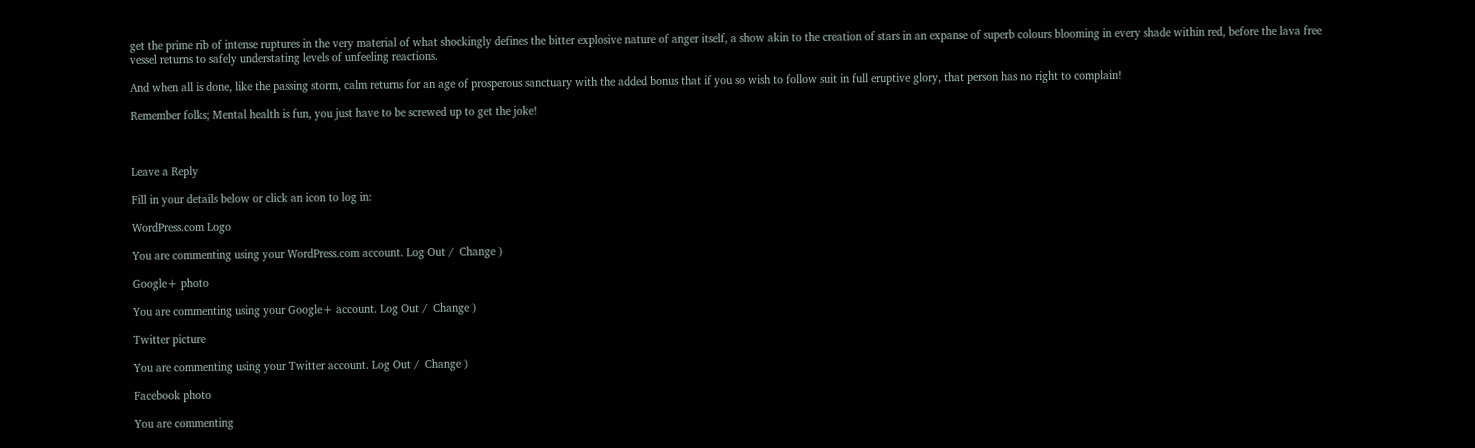get the prime rib of intense ruptures in the very material of what shockingly defines the bitter explosive nature of anger itself, a show akin to the creation of stars in an expanse of superb colours blooming in every shade within red, before the lava free vessel returns to safely understating levels of unfeeling reactions.

And when all is done, like the passing storm, calm returns for an age of prosperous sanctuary with the added bonus that if you so wish to follow suit in full eruptive glory, that person has no right to complain!

Remember folks; Mental health is fun, you just have to be screwed up to get the joke!



Leave a Reply

Fill in your details below or click an icon to log in:

WordPress.com Logo

You are commenting using your WordPress.com account. Log Out /  Change )

Google+ photo

You are commenting using your Google+ account. Log Out /  Change )

Twitter picture

You are commenting using your Twitter account. Log Out /  Change )

Facebook photo

You are commenting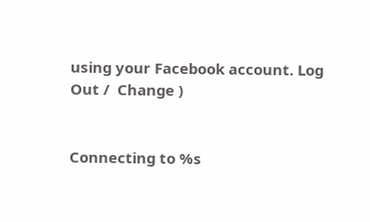using your Facebook account. Log Out /  Change )


Connecting to %s